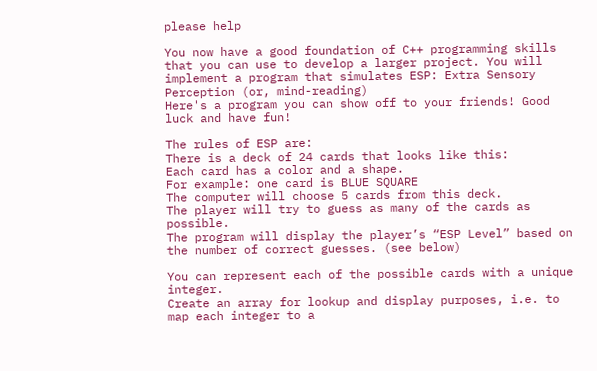please help

You now have a good foundation of C++ programming skills that you can use to develop a larger project. You will implement a program that simulates ESP: Extra Sensory Perception (or, mind-reading)
Here's a program you can show off to your friends! Good luck and have fun!

The rules of ESP are:
There is a deck of 24 cards that looks like this:
Each card has a color and a shape.
For example: one card is BLUE SQUARE
The computer will choose 5 cards from this deck.
The player will try to guess as many of the cards as possible.
The program will display the player’s “ESP Level” based on the number of correct guesses. (see below)

You can represent each of the possible cards with a unique integer.
Create an array for lookup and display purposes, i.e. to map each integer to a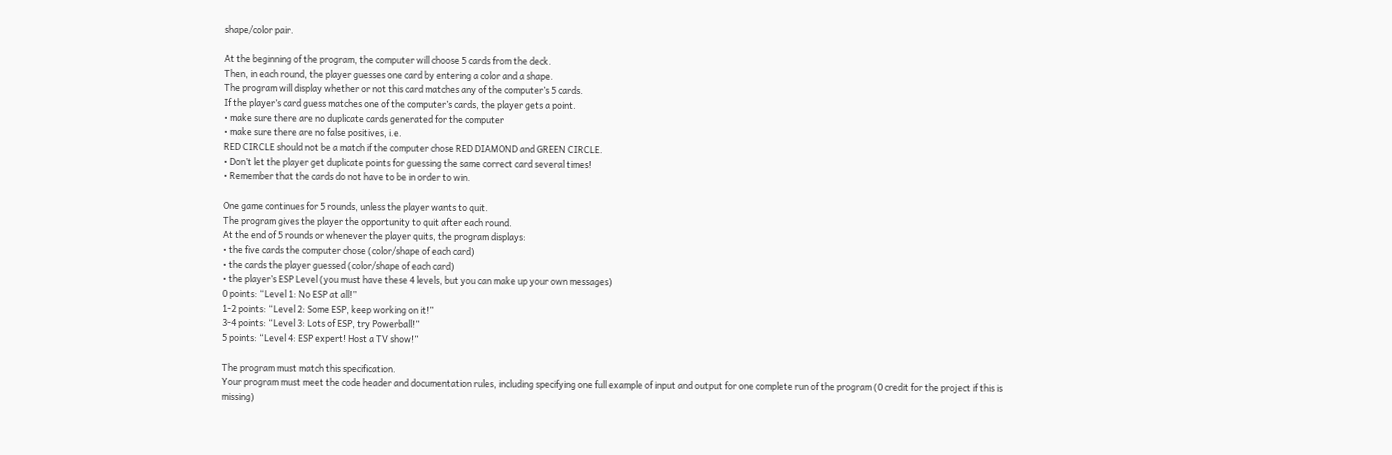shape/color pair.

At the beginning of the program, the computer will choose 5 cards from the deck.
Then, in each round, the player guesses one card by entering a color and a shape.
The program will display whether or not this card matches any of the computer’s 5 cards.
If the player’s card guess matches one of the computer’s cards, the player gets a point.
• make sure there are no duplicate cards generated for the computer
• make sure there are no false positives, i.e.
RED CIRCLE should not be a match if the computer chose RED DIAMOND and GREEN CIRCLE.
• Don’t let the player get duplicate points for guessing the same correct card several times!
• Remember that the cards do not have to be in order to win.

One game continues for 5 rounds, unless the player wants to quit.
The program gives the player the opportunity to quit after each round.
At the end of 5 rounds or whenever the player quits, the program displays:
• the five cards the computer chose (color/shape of each card)
• the cards the player guessed (color/shape of each card)
• the player’s ESP Level (you must have these 4 levels, but you can make up your own messages)
0 points: “Level 1: No ESP at all!”
1-2 points: “Level 2: Some ESP, keep working on it!”
3-4 points: “Level 3: Lots of ESP, try Powerball!”
5 points: “Level 4: ESP expert! Host a TV show!”

The program must match this specification.
Your program must meet the code header and documentation rules, including specifying one full example of input and output for one complete run of the program (0 credit for the project if this is missing)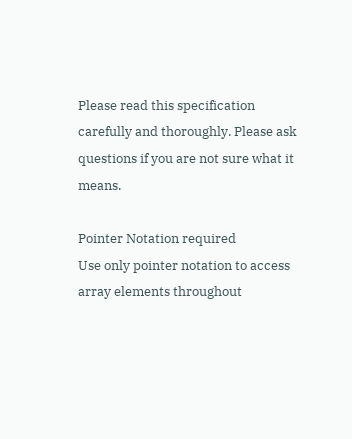Please read this specification carefully and thoroughly. Please ask questions if you are not sure what it means.

Pointer Notation required
Use only pointer notation to access array elements throughout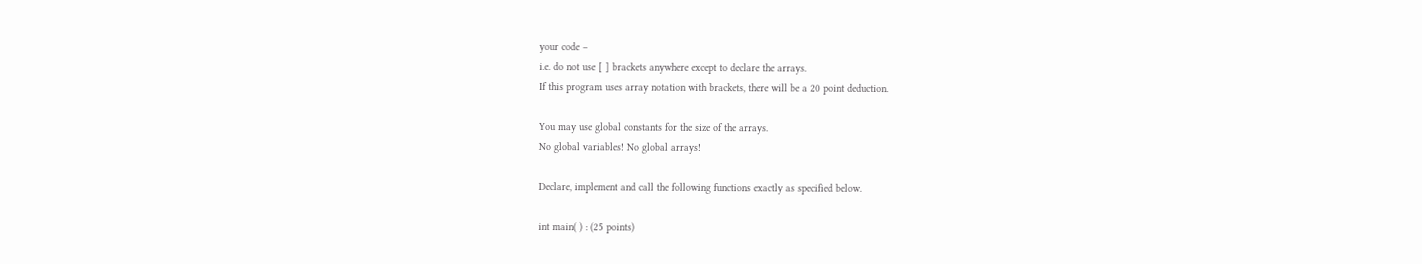your code –
i.e. do not use [ ] brackets anywhere except to declare the arrays.
If this program uses array notation with brackets, there will be a 20 point deduction.

You may use global constants for the size of the arrays.
No global variables! No global arrays!

Declare, implement and call the following functions exactly as specified below.

int main( ) : (25 points)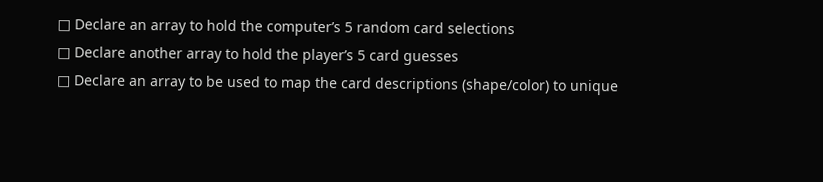□ Declare an array to hold the computer’s 5 random card selections
□ Declare another array to hold the player’s 5 card guesses
□ Declare an array to be used to map the card descriptions (shape/color) to unique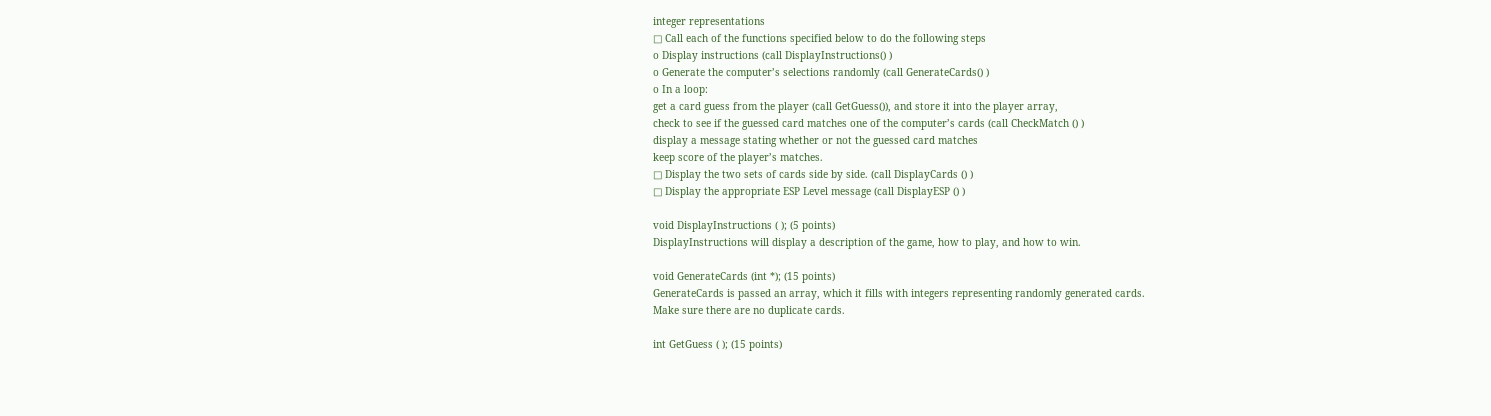integer representations
□ Call each of the functions specified below to do the following steps
o Display instructions (call DisplayInstructions() )
o Generate the computer’s selections randomly (call GenerateCards() )
o In a loop:
get a card guess from the player (call GetGuess()), and store it into the player array,
check to see if the guessed card matches one of the computer’s cards (call CheckMatch () )
display a message stating whether or not the guessed card matches
keep score of the player’s matches.
□ Display the two sets of cards side by side. (call DisplayCards () )
□ Display the appropriate ESP Level message (call DisplayESP () )

void DisplayInstructions ( ); (5 points)
DisplayInstructions will display a description of the game, how to play, and how to win.

void GenerateCards (int *); (15 points)
GenerateCards is passed an array, which it fills with integers representing randomly generated cards.
Make sure there are no duplicate cards.

int GetGuess ( ); (15 points)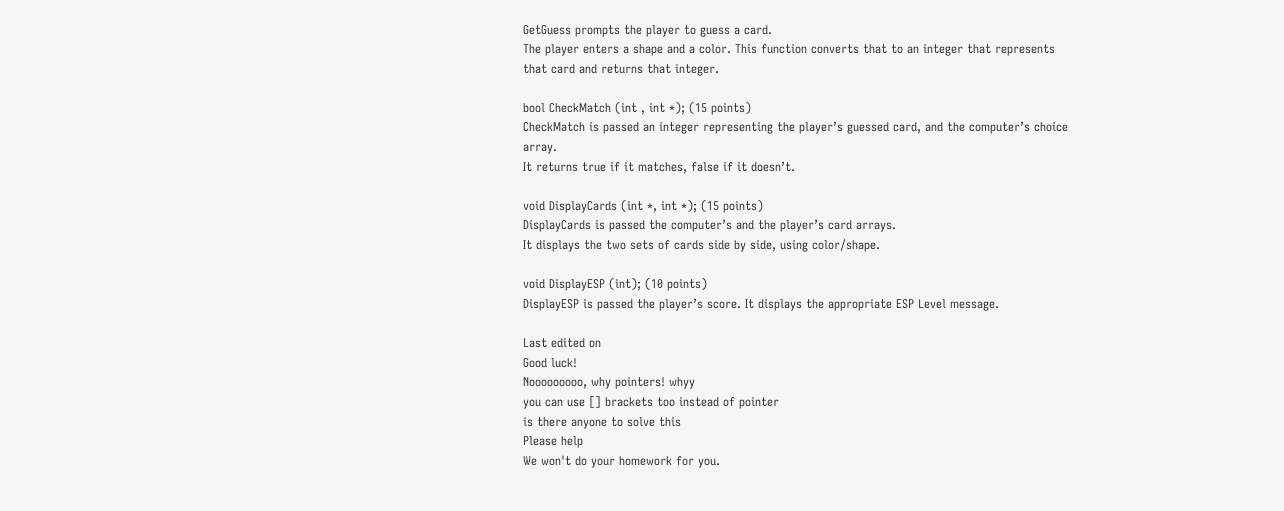GetGuess prompts the player to guess a card.
The player enters a shape and a color. This function converts that to an integer that represents that card and returns that integer.

bool CheckMatch (int , int *); (15 points)
CheckMatch is passed an integer representing the player’s guessed card, and the computer’s choice array.
It returns true if it matches, false if it doesn’t.

void DisplayCards (int *, int *); (15 points)
DisplayCards is passed the computer’s and the player’s card arrays.
It displays the two sets of cards side by side, using color/shape.

void DisplayESP (int); (10 points)
DisplayESP is passed the player’s score. It displays the appropriate ESP Level message.

Last edited on
Good luck!
Nooooooooo, why pointers! whyy
you can use [] brackets too instead of pointer
is there anyone to solve this
Please help
We won't do your homework for you.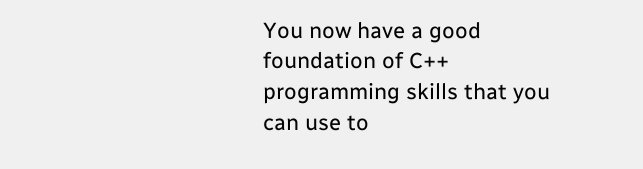You now have a good foundation of C++ programming skills that you can use to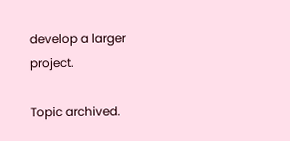develop a larger project.

Topic archived.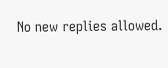No new replies allowed.